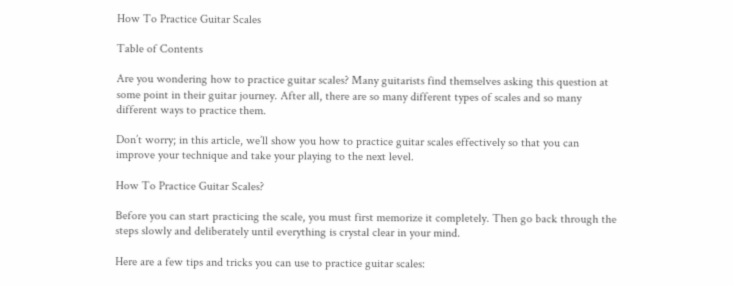How To Practice Guitar Scales

Table of Contents

Are you wondering how to practice guitar scales? Many guitarists find themselves asking this question at some point in their guitar journey. After all, there are so many different types of scales and so many different ways to practice them.

Don’t worry; in this article, we’ll show you how to practice guitar scales effectively so that you can improve your technique and take your playing to the next level.

How To Practice Guitar Scales?

Before you can start practicing the scale, you must first memorize it completely. Then go back through the steps slowly and deliberately until everything is crystal clear in your mind.

Here are a few tips and tricks you can use to practice guitar scales: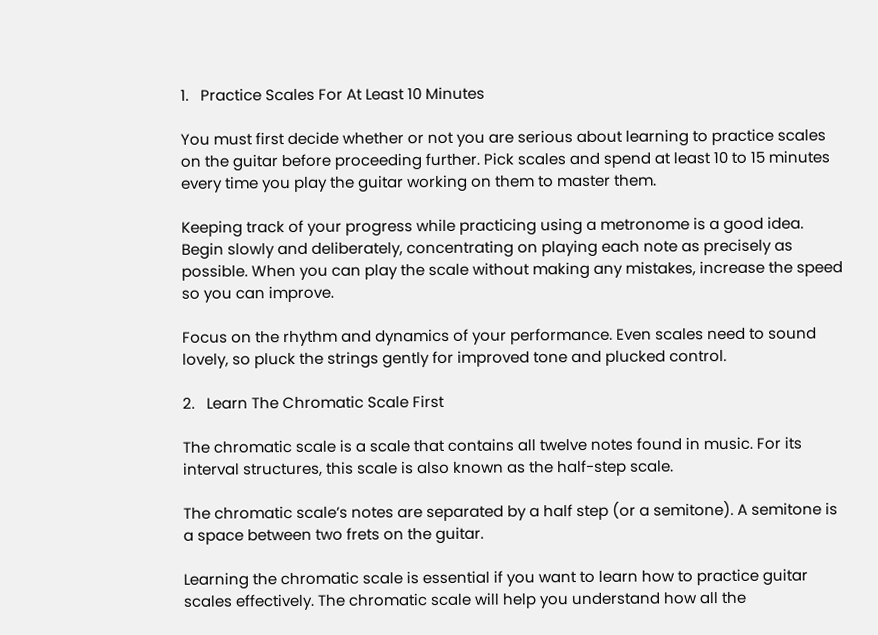1.   Practice Scales For At Least 10 Minutes

You must first decide whether or not you are serious about learning to practice scales on the guitar before proceeding further. Pick scales and spend at least 10 to 15 minutes every time you play the guitar working on them to master them.

Keeping track of your progress while practicing using a metronome is a good idea. Begin slowly and deliberately, concentrating on playing each note as precisely as possible. When you can play the scale without making any mistakes, increase the speed so you can improve.

Focus on the rhythm and dynamics of your performance. Even scales need to sound lovely, so pluck the strings gently for improved tone and plucked control.

2.   Learn The Chromatic Scale First

The chromatic scale is a scale that contains all twelve notes found in music. For its interval structures, this scale is also known as the half-step scale.

The chromatic scale’s notes are separated by a half step (or a semitone). A semitone is a space between two frets on the guitar.

Learning the chromatic scale is essential if you want to learn how to practice guitar scales effectively. The chromatic scale will help you understand how all the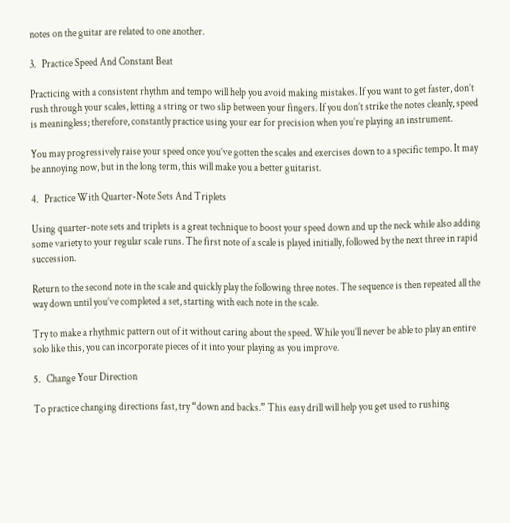notes on the guitar are related to one another.

3.   Practice Speed And Constant Beat

Practicing with a consistent rhythm and tempo will help you avoid making mistakes. If you want to get faster, don’t rush through your scales, letting a string or two slip between your fingers. If you don’t strike the notes cleanly, speed is meaningless; therefore, constantly practice using your ear for precision when you’re playing an instrument.

You may progressively raise your speed once you’ve gotten the scales and exercises down to a specific tempo. It may be annoying now, but in the long term, this will make you a better guitarist.

4.   Practice With Quarter-Note Sets And Triplets

Using quarter-note sets and triplets is a great technique to boost your speed down and up the neck while also adding some variety to your regular scale runs. The first note of a scale is played initially, followed by the next three in rapid succession.

Return to the second note in the scale and quickly play the following three notes. The sequence is then repeated all the way down until you’ve completed a set, starting with each note in the scale.

Try to make a rhythmic pattern out of it without caring about the speed. While you’ll never be able to play an entire solo like this, you can incorporate pieces of it into your playing as you improve.

5.   Change Your Direction

To practice changing directions fast, try “down and backs.” This easy drill will help you get used to rushing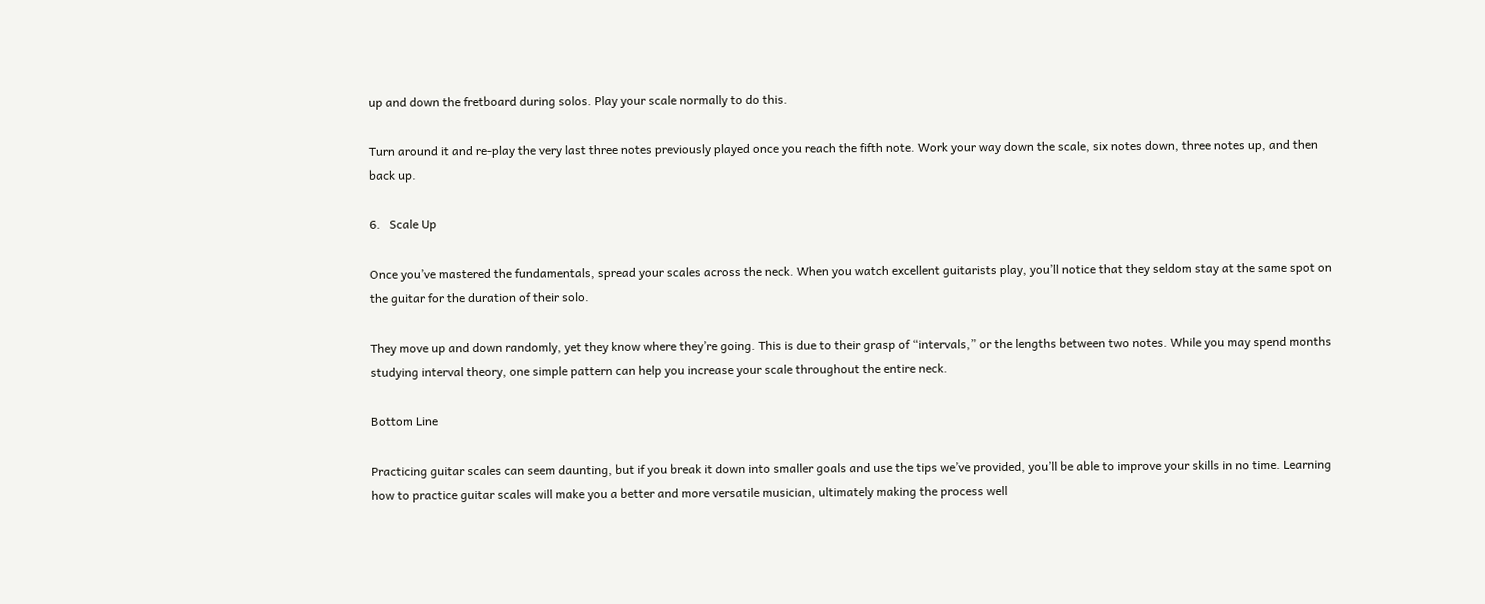up and down the fretboard during solos. Play your scale normally to do this.

Turn around it and re-play the very last three notes previously played once you reach the fifth note. Work your way down the scale, six notes down, three notes up, and then back up.

6.   Scale Up

Once you’ve mastered the fundamentals, spread your scales across the neck. When you watch excellent guitarists play, you’ll notice that they seldom stay at the same spot on the guitar for the duration of their solo.

They move up and down randomly, yet they know where they’re going. This is due to their grasp of “intervals,” or the lengths between two notes. While you may spend months studying interval theory, one simple pattern can help you increase your scale throughout the entire neck.

Bottom Line

Practicing guitar scales can seem daunting, but if you break it down into smaller goals and use the tips we’ve provided, you’ll be able to improve your skills in no time. Learning how to practice guitar scales will make you a better and more versatile musician, ultimately making the process well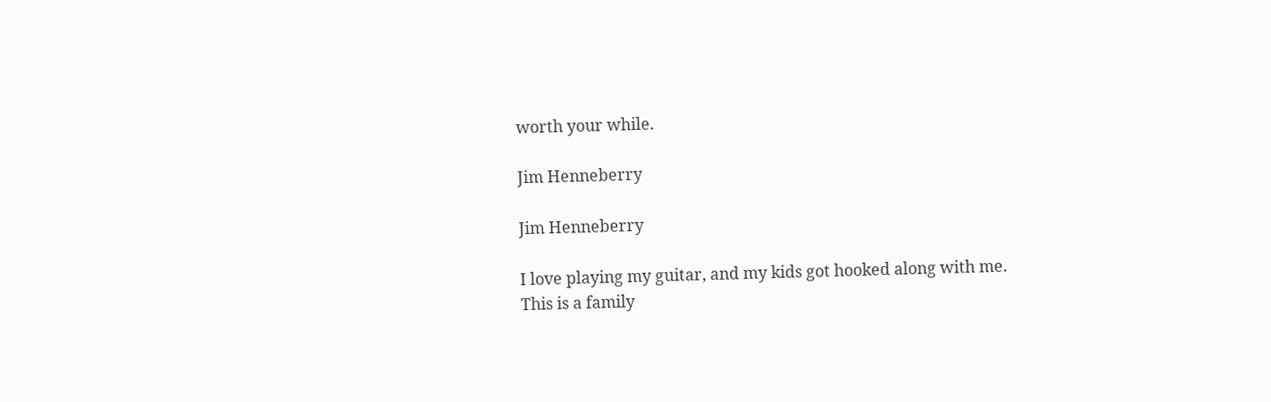worth your while.

Jim Henneberry

Jim Henneberry

I love playing my guitar, and my kids got hooked along with me.
This is a family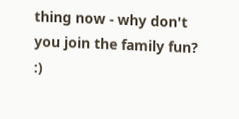thing now - why don't you join the family fun? :)